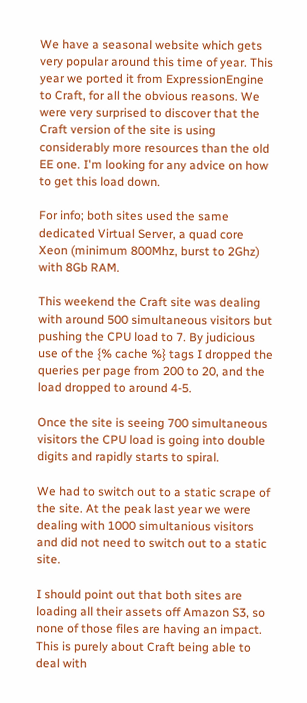We have a seasonal website which gets very popular around this time of year. This year we ported it from ExpressionEngine to Craft, for all the obvious reasons. We were very surprised to discover that the Craft version of the site is using considerably more resources than the old EE one. I'm looking for any advice on how to get this load down.

For info; both sites used the same dedicated Virtual Server, a quad core Xeon (minimum 800Mhz, burst to 2Ghz) with 8Gb RAM.

This weekend the Craft site was dealing with around 500 simultaneous visitors but pushing the CPU load to 7. By judicious use of the {% cache %} tags I dropped the queries per page from 200 to 20, and the load dropped to around 4-5.

Once the site is seeing 700 simultaneous visitors the CPU load is going into double digits and rapidly starts to spiral.

We had to switch out to a static scrape of the site. At the peak last year we were dealing with 1000 simultanious visitors and did not need to switch out to a static site.

I should point out that both sites are loading all their assets off Amazon S3, so none of those files are having an impact. This is purely about Craft being able to deal with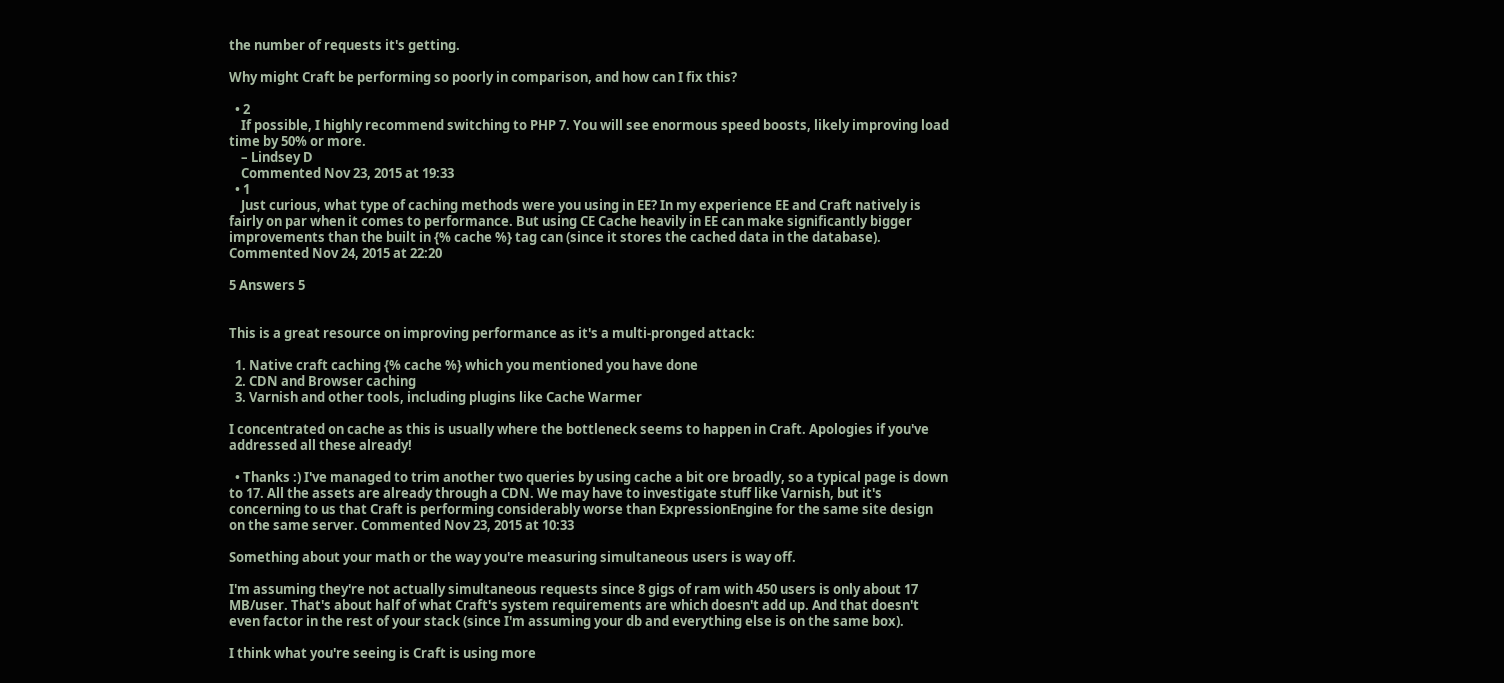the number of requests it's getting.

Why might Craft be performing so poorly in comparison, and how can I fix this?

  • 2
    If possible, I highly recommend switching to PHP 7. You will see enormous speed boosts, likely improving load time by 50% or more.
    – Lindsey D
    Commented Nov 23, 2015 at 19:33
  • 1
    Just curious, what type of caching methods were you using in EE? In my experience EE and Craft natively is fairly on par when it comes to performance. But using CE Cache heavily in EE can make significantly bigger improvements than the built in {% cache %} tag can (since it stores the cached data in the database). Commented Nov 24, 2015 at 22:20

5 Answers 5


This is a great resource on improving performance as it's a multi-pronged attack:

  1. Native craft caching {% cache %} which you mentioned you have done
  2. CDN and Browser caching
  3. Varnish and other tools, including plugins like Cache Warmer

I concentrated on cache as this is usually where the bottleneck seems to happen in Craft. Apologies if you've addressed all these already!

  • Thanks :) I've managed to trim another two queries by using cache a bit ore broadly, so a typical page is down to 17. All the assets are already through a CDN. We may have to investigate stuff like Varnish, but it's concerning to us that Craft is performing considerably worse than ExpressionEngine for the same site design on the same server. Commented Nov 23, 2015 at 10:33

Something about your math or the way you're measuring simultaneous users is way off.

I'm assuming they're not actually simultaneous requests since 8 gigs of ram with 450 users is only about 17 MB/user. That's about half of what Craft's system requirements are which doesn't add up. And that doesn't even factor in the rest of your stack (since I'm assuming your db and everything else is on the same box).

I think what you're seeing is Craft is using more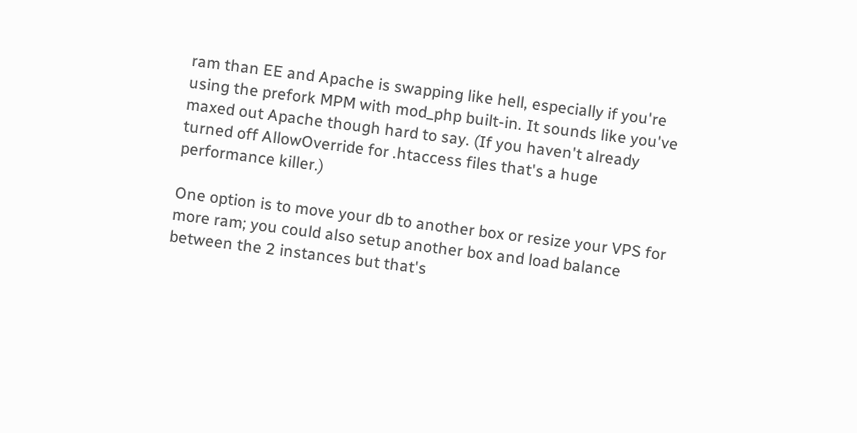ram than EE and Apache is swapping like hell, especially if you're using the prefork MPM with mod_php built-in. It sounds like you've maxed out Apache though hard to say. (If you haven't already turned off AllowOverride for .htaccess files that's a huge performance killer.)

One option is to move your db to another box or resize your VPS for more ram; you could also setup another box and load balance between the 2 instances but that's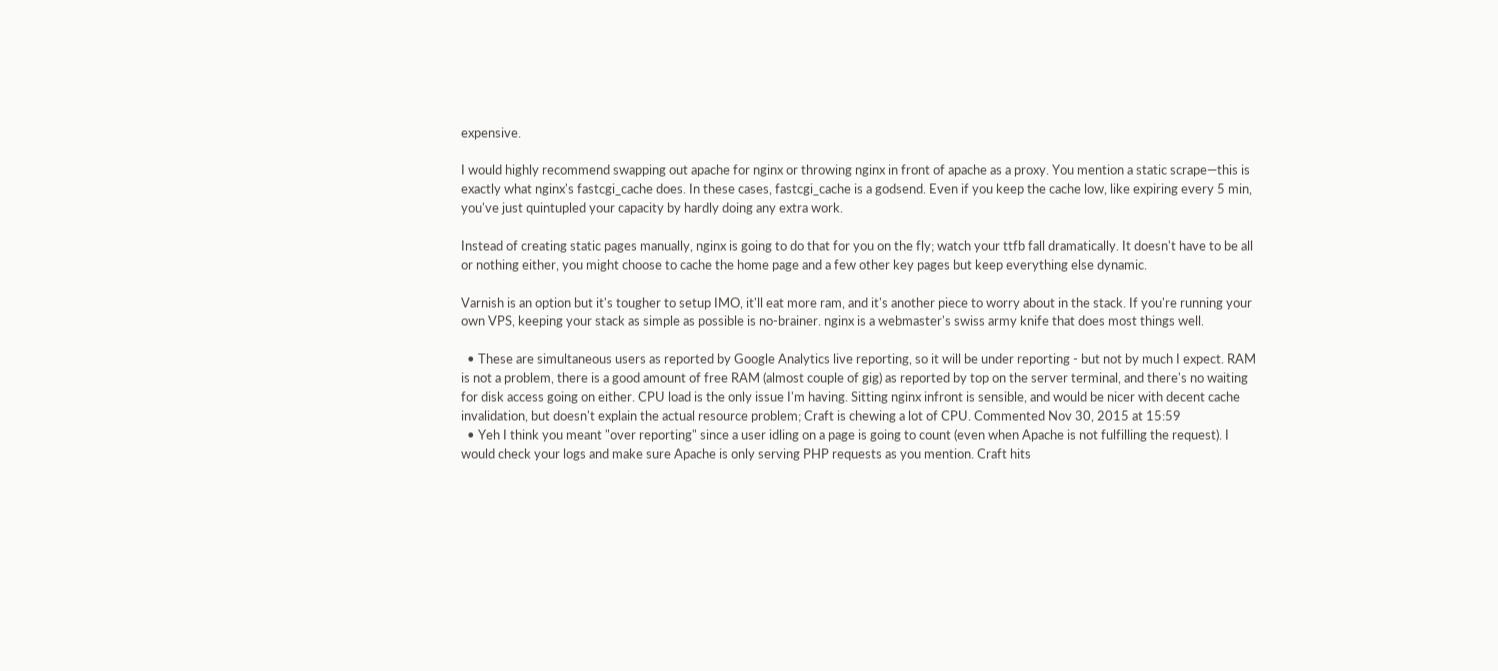expensive.

I would highly recommend swapping out apache for nginx or throwing nginx in front of apache as a proxy. You mention a static scrape—this is exactly what nginx's fastcgi_cache does. In these cases, fastcgi_cache is a godsend. Even if you keep the cache low, like expiring every 5 min, you've just quintupled your capacity by hardly doing any extra work.

Instead of creating static pages manually, nginx is going to do that for you on the fly; watch your ttfb fall dramatically. It doesn't have to be all or nothing either, you might choose to cache the home page and a few other key pages but keep everything else dynamic.

Varnish is an option but it's tougher to setup IMO, it'll eat more ram, and it's another piece to worry about in the stack. If you're running your own VPS, keeping your stack as simple as possible is no-brainer. nginx is a webmaster's swiss army knife that does most things well.

  • These are simultaneous users as reported by Google Analytics live reporting, so it will be under reporting - but not by much I expect. RAM is not a problem, there is a good amount of free RAM (almost couple of gig) as reported by top on the server terminal, and there's no waiting for disk access going on either. CPU load is the only issue I'm having. Sitting nginx infront is sensible, and would be nicer with decent cache invalidation, but doesn't explain the actual resource problem; Craft is chewing a lot of CPU. Commented Nov 30, 2015 at 15:59
  • Yeh I think you meant "over reporting" since a user idling on a page is going to count (even when Apache is not fulfilling the request). I would check your logs and make sure Apache is only serving PHP requests as you mention. Craft hits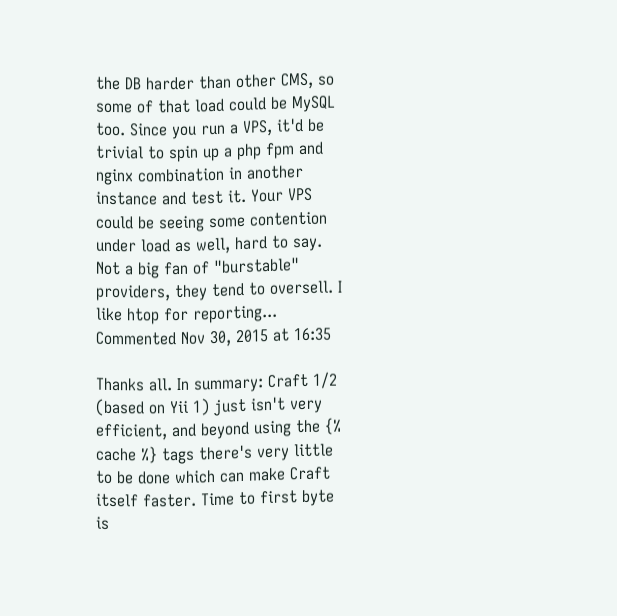the DB harder than other CMS, so some of that load could be MySQL too. Since you run a VPS, it'd be trivial to spin up a php fpm and nginx combination in another instance and test it. Your VPS could be seeing some contention under load as well, hard to say. Not a big fan of "burstable" providers, they tend to oversell. I like htop for reporting... Commented Nov 30, 2015 at 16:35

Thanks all. In summary: Craft 1/2 (based on Yii 1) just isn't very efficient, and beyond using the {% cache %} tags there's very little to be done which can make Craft itself faster. Time to first byte is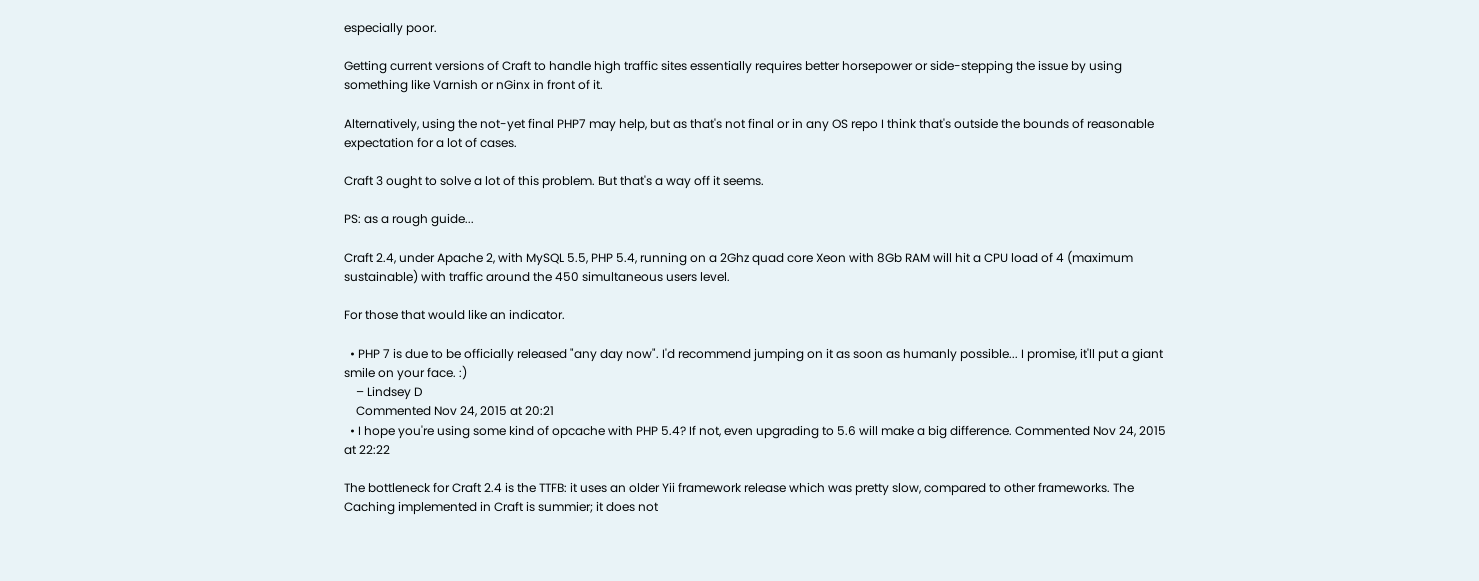especially poor.

Getting current versions of Craft to handle high traffic sites essentially requires better horsepower or side-stepping the issue by using something like Varnish or nGinx in front of it.

Alternatively, using the not-yet final PHP7 may help, but as that's not final or in any OS repo I think that's outside the bounds of reasonable expectation for a lot of cases.

Craft 3 ought to solve a lot of this problem. But that's a way off it seems.

PS: as a rough guide...

Craft 2.4, under Apache 2, with MySQL 5.5, PHP 5.4, running on a 2Ghz quad core Xeon with 8Gb RAM will hit a CPU load of 4 (maximum sustainable) with traffic around the 450 simultaneous users level.

For those that would like an indicator.

  • PHP 7 is due to be officially released "any day now". I'd recommend jumping on it as soon as humanly possible... I promise, it'll put a giant smile on your face. :)
    – Lindsey D
    Commented Nov 24, 2015 at 20:21
  • I hope you're using some kind of opcache with PHP 5.4? If not, even upgrading to 5.6 will make a big difference. Commented Nov 24, 2015 at 22:22

The bottleneck for Craft 2.4 is the TTFB: it uses an older Yii framework release which was pretty slow, compared to other frameworks. The Caching implemented in Craft is summier; it does not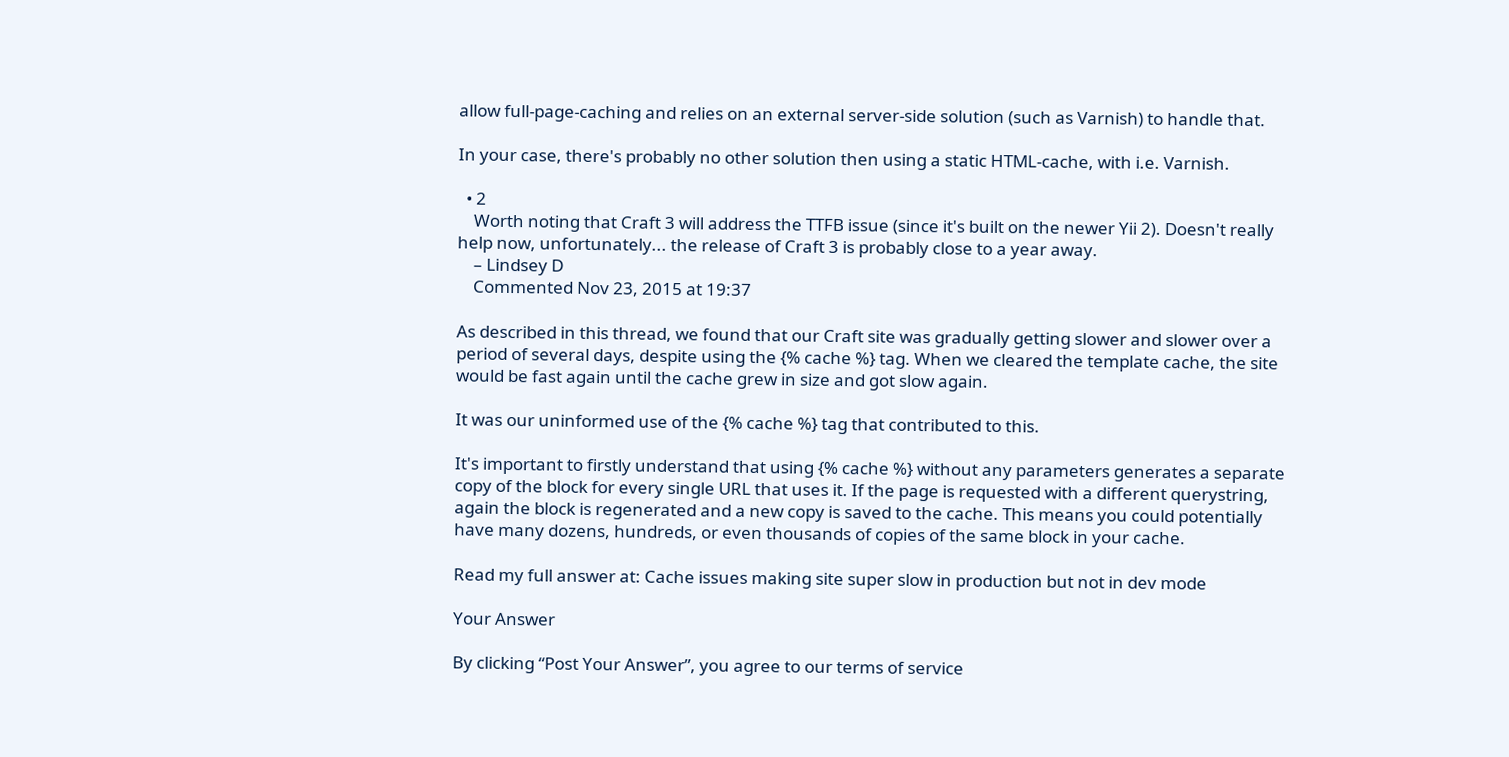allow full-page-caching and relies on an external server-side solution (such as Varnish) to handle that.

In your case, there's probably no other solution then using a static HTML-cache, with i.e. Varnish.

  • 2
    Worth noting that Craft 3 will address the TTFB issue (since it's built on the newer Yii 2). Doesn't really help now, unfortunately... the release of Craft 3 is probably close to a year away.
    – Lindsey D
    Commented Nov 23, 2015 at 19:37

As described in this thread, we found that our Craft site was gradually getting slower and slower over a period of several days, despite using the {% cache %} tag. When we cleared the template cache, the site would be fast again until the cache grew in size and got slow again.

It was our uninformed use of the {% cache %} tag that contributed to this.

It's important to firstly understand that using {% cache %} without any parameters generates a separate copy of the block for every single URL that uses it. If the page is requested with a different querystring, again the block is regenerated and a new copy is saved to the cache. This means you could potentially have many dozens, hundreds, or even thousands of copies of the same block in your cache.

Read my full answer at: Cache issues making site super slow in production but not in dev mode

Your Answer

By clicking “Post Your Answer”, you agree to our terms of service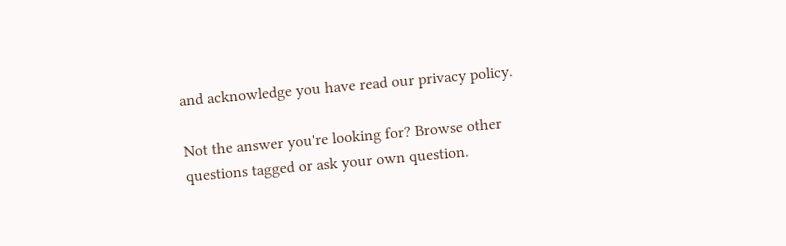and acknowledge you have read our privacy policy.

Not the answer you're looking for? Browse other questions tagged or ask your own question.